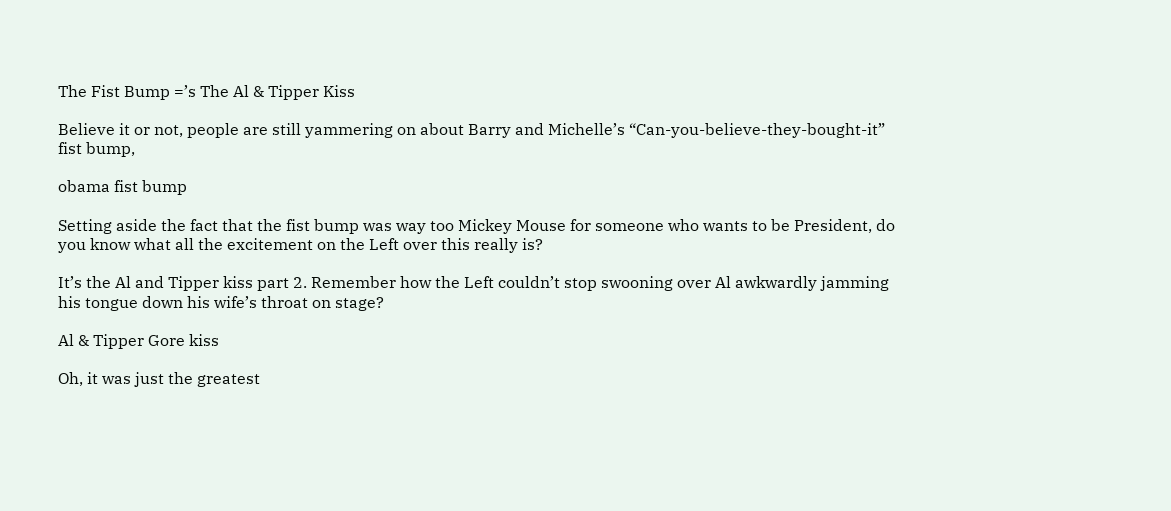The Fist Bump =’s The Al & Tipper Kiss

Believe it or not, people are still yammering on about Barry and Michelle’s “Can-you-believe-they-bought-it” fist bump,

obama fist bump

Setting aside the fact that the fist bump was way too Mickey Mouse for someone who wants to be President, do you know what all the excitement on the Left over this really is?

It’s the Al and Tipper kiss part 2. Remember how the Left couldn’t stop swooning over Al awkwardly jamming his tongue down his wife’s throat on stage?

Al & Tipper Gore kiss

Oh, it was just the greatest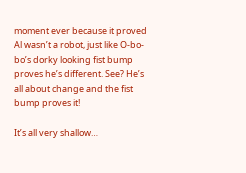moment ever because it proved Al wasn’t a robot, just like O-bo-bo’s dorky looking fist bump proves he’s different. See? He’s all about change and the fist bump proves it!

It’s all very shallow…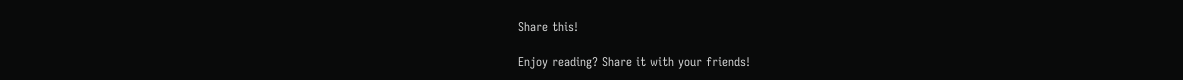Share this!

Enjoy reading? Share it with your friends!